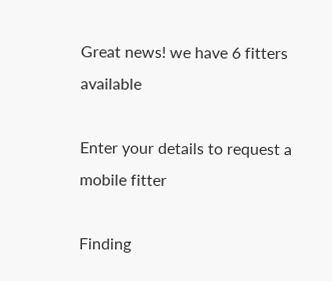Great news! we have 6 fitters available

Enter your details to request a mobile fitter

Finding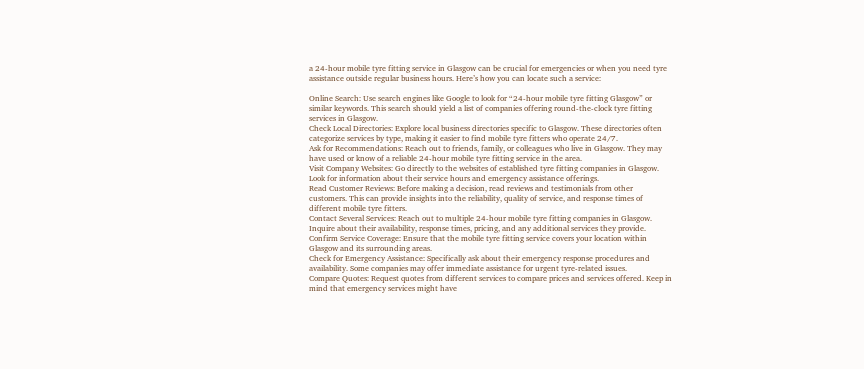a 24-hour mobile tyre fitting service in Glasgow can be crucial for emergencies or when you need tyre assistance outside regular business hours. Here’s how you can locate such a service:

Online Search: Use search engines like Google to look for “24-hour mobile tyre fitting Glasgow” or similar keywords. This search should yield a list of companies offering round-the-clock tyre fitting services in Glasgow.
Check Local Directories: Explore local business directories specific to Glasgow. These directories often categorize services by type, making it easier to find mobile tyre fitters who operate 24/7.
Ask for Recommendations: Reach out to friends, family, or colleagues who live in Glasgow. They may have used or know of a reliable 24-hour mobile tyre fitting service in the area.
Visit Company Websites: Go directly to the websites of established tyre fitting companies in Glasgow. Look for information about their service hours and emergency assistance offerings.
Read Customer Reviews: Before making a decision, read reviews and testimonials from other customers. This can provide insights into the reliability, quality of service, and response times of different mobile tyre fitters.
Contact Several Services: Reach out to multiple 24-hour mobile tyre fitting companies in Glasgow. Inquire about their availability, response times, pricing, and any additional services they provide.
Confirm Service Coverage: Ensure that the mobile tyre fitting service covers your location within Glasgow and its surrounding areas.
Check for Emergency Assistance: Specifically ask about their emergency response procedures and availability. Some companies may offer immediate assistance for urgent tyre-related issues.
Compare Quotes: Request quotes from different services to compare prices and services offered. Keep in mind that emergency services might have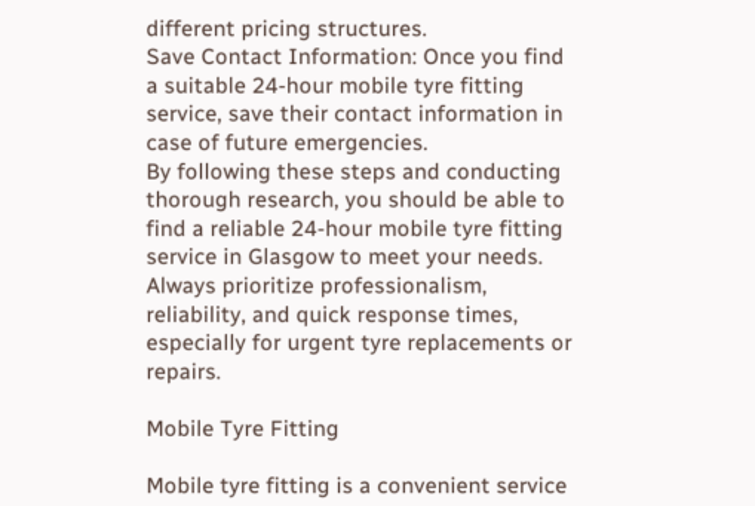different pricing structures.
Save Contact Information: Once you find a suitable 24-hour mobile tyre fitting service, save their contact information in case of future emergencies.
By following these steps and conducting thorough research, you should be able to find a reliable 24-hour mobile tyre fitting service in Glasgow to meet your needs. Always prioritize professionalism, reliability, and quick response times, especially for urgent tyre replacements or repairs.

Mobile Tyre Fitting

Mobile tyre fitting is a convenient service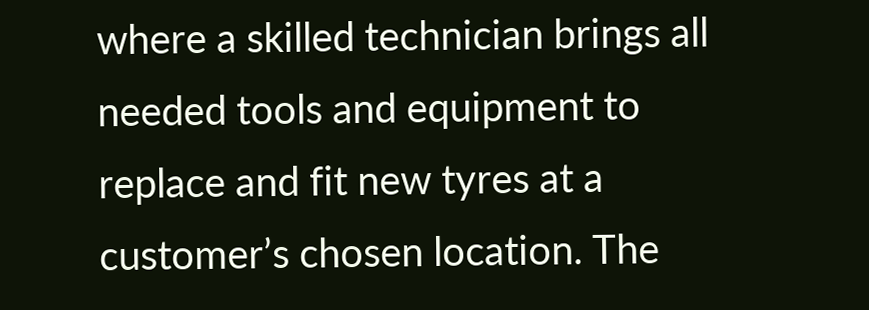where a skilled technician brings all needed tools and equipment to replace and fit new tyres at a customer’s chosen location. The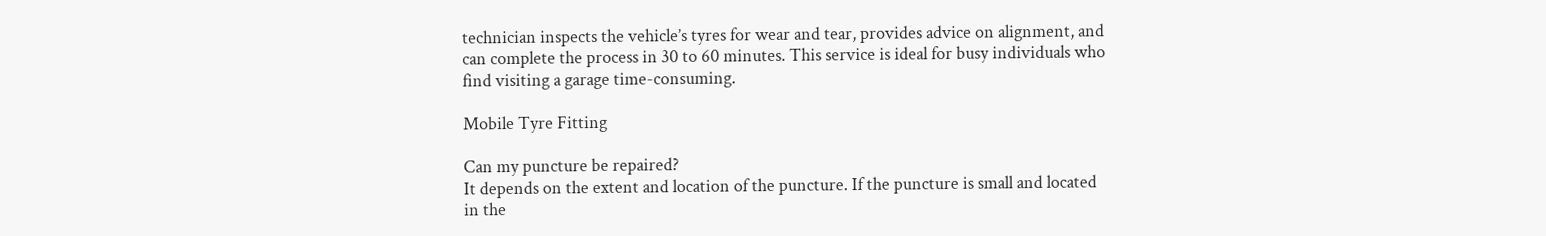technician inspects the vehicle’s tyres for wear and tear, provides advice on alignment, and can complete the process in 30 to 60 minutes. This service is ideal for busy individuals who find visiting a garage time-consuming.

Mobile Tyre Fitting

Can my puncture be repaired?
It depends on the extent and location of the puncture. If the puncture is small and located in the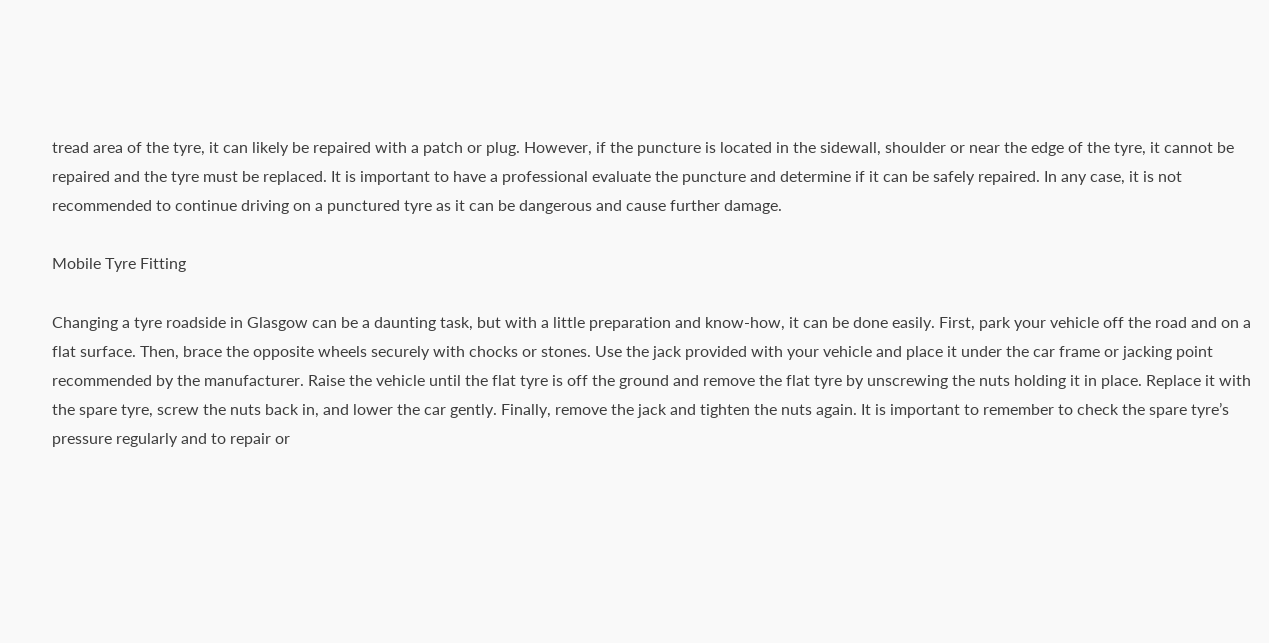tread area of the tyre, it can likely be repaired with a patch or plug. However, if the puncture is located in the sidewall, shoulder or near the edge of the tyre, it cannot be repaired and the tyre must be replaced. It is important to have a professional evaluate the puncture and determine if it can be safely repaired. In any case, it is not recommended to continue driving on a punctured tyre as it can be dangerous and cause further damage.

Mobile Tyre Fitting

Changing a tyre roadside in Glasgow can be a daunting task, but with a little preparation and know-how, it can be done easily. First, park your vehicle off the road and on a flat surface. Then, brace the opposite wheels securely with chocks or stones. Use the jack provided with your vehicle and place it under the car frame or jacking point recommended by the manufacturer. Raise the vehicle until the flat tyre is off the ground and remove the flat tyre by unscrewing the nuts holding it in place. Replace it with the spare tyre, screw the nuts back in, and lower the car gently. Finally, remove the jack and tighten the nuts again. It is important to remember to check the spare tyre’s pressure regularly and to repair or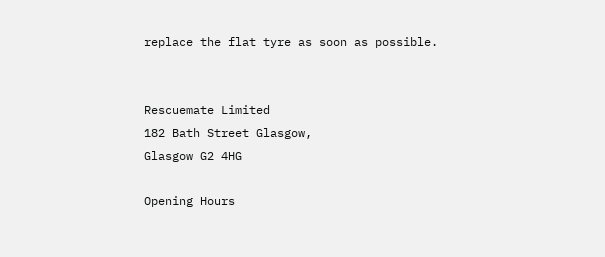replace the flat tyre as soon as possible.


Rescuemate Limited
182 Bath Street Glasgow,
Glasgow G2 4HG

Opening Hours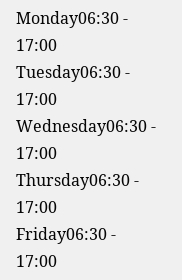Monday06:30 - 17:00
Tuesday06:30 - 17:00
Wednesday06:30 - 17:00
Thursday06:30 - 17:00
Friday06:30 - 17:00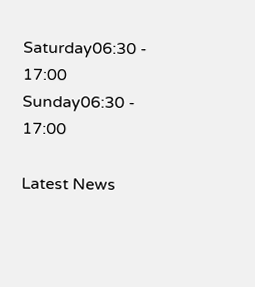Saturday06:30 - 17:00
Sunday06:30 - 17:00

Latest News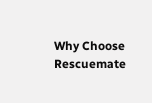Why Choose Rescuemate